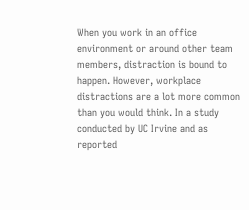When you work in an office environment or around other team members, distraction is bound to happen. However, workplace distractions are a lot more common than you would think. In a study conducted by UC Irvine and as reported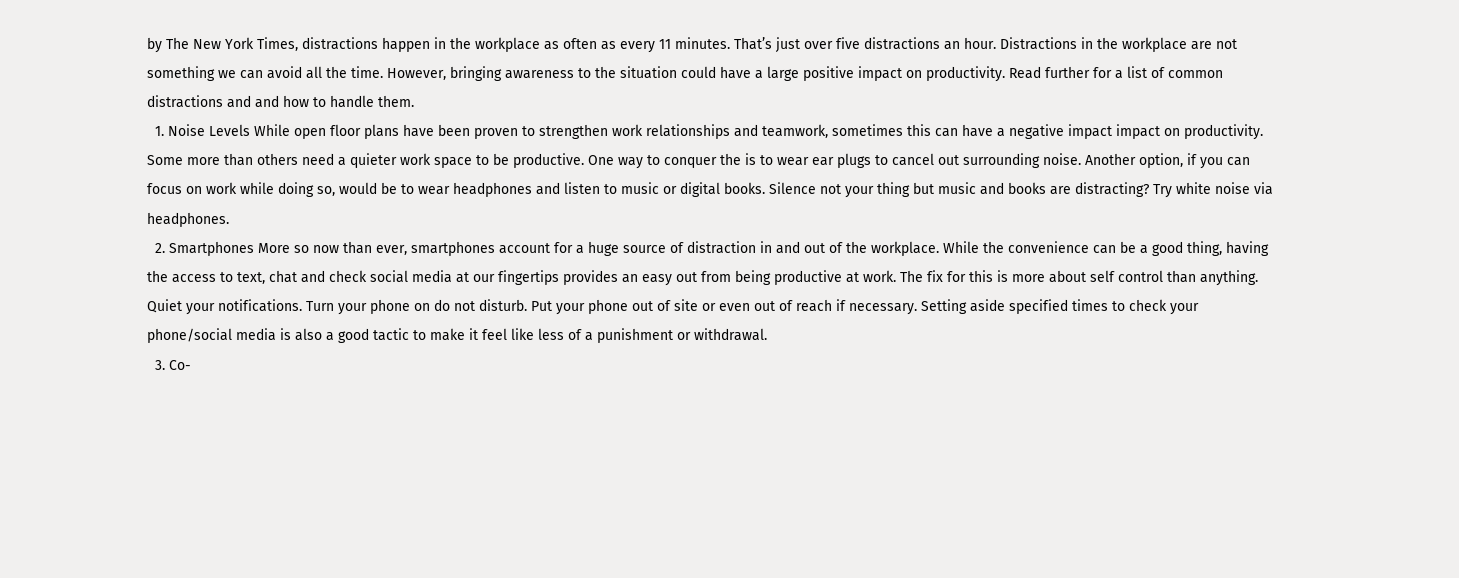by The New York Times, distractions happen in the workplace as often as every 11 minutes. That’s just over five distractions an hour. Distractions in the workplace are not something we can avoid all the time. However, bringing awareness to the situation could have a large positive impact on productivity. Read further for a list of common distractions and and how to handle them.
  1. Noise Levels While open floor plans have been proven to strengthen work relationships and teamwork, sometimes this can have a negative impact impact on productivity. Some more than others need a quieter work space to be productive. One way to conquer the is to wear ear plugs to cancel out surrounding noise. Another option, if you can focus on work while doing so, would be to wear headphones and listen to music or digital books. Silence not your thing but music and books are distracting? Try white noise via headphones.
  2. Smartphones More so now than ever, smartphones account for a huge source of distraction in and out of the workplace. While the convenience can be a good thing, having the access to text, chat and check social media at our fingertips provides an easy out from being productive at work. The fix for this is more about self control than anything. Quiet your notifications. Turn your phone on do not disturb. Put your phone out of site or even out of reach if necessary. Setting aside specified times to check your phone/social media is also a good tactic to make it feel like less of a punishment or withdrawal.
  3. Co-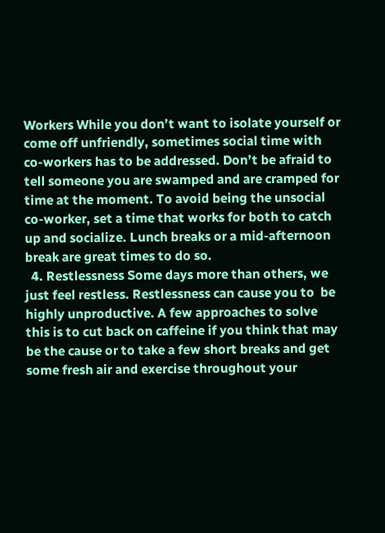Workers While you don’t want to isolate yourself or come off unfriendly, sometimes social time with co-workers has to be addressed. Don’t be afraid to tell someone you are swamped and are cramped for time at the moment. To avoid being the unsocial co-worker, set a time that works for both to catch up and socialize. Lunch breaks or a mid-afternoon break are great times to do so.
  4. Restlessness Some days more than others, we just feel restless. Restlessness can cause you to  be highly unproductive. A few approaches to solve this is to cut back on caffeine if you think that may be the cause or to take a few short breaks and get some fresh air and exercise throughout your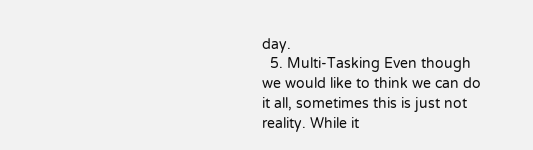day.
  5. Multi-Tasking Even though we would like to think we can do it all, sometimes this is just not reality. While it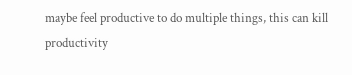maybe feel productive to do multiple things, this can kill productivity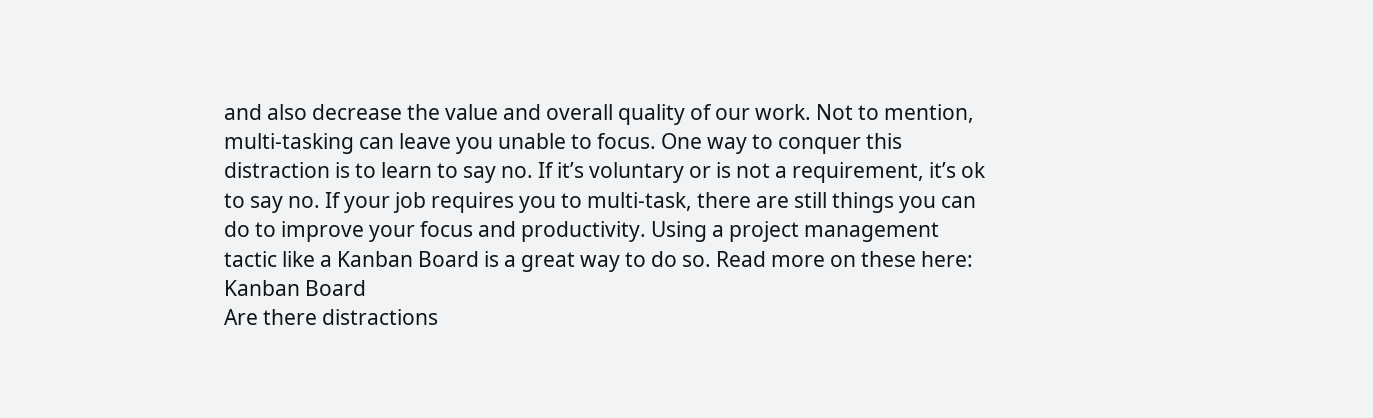and also decrease the value and overall quality of our work. Not to mention, multi-tasking can leave you unable to focus. One way to conquer this distraction is to learn to say no. If it’s voluntary or is not a requirement, it’s ok to say no. If your job requires you to multi-task, there are still things you can do to improve your focus and productivity. Using a project management tactic like a Kanban Board is a great way to do so. Read more on these here: Kanban Board
Are there distractions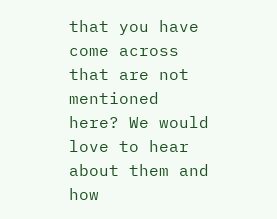that you have come across that are not mentioned here? We would love to hear about them and how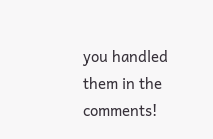you handled them in the comments!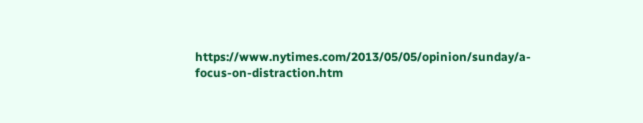https://www.nytimes.com/2013/05/05/opinion/sunday/a-focus-on-distraction.htm